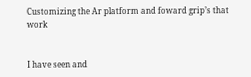Customizing the Ar platform and foward grip’s that work


I have seen and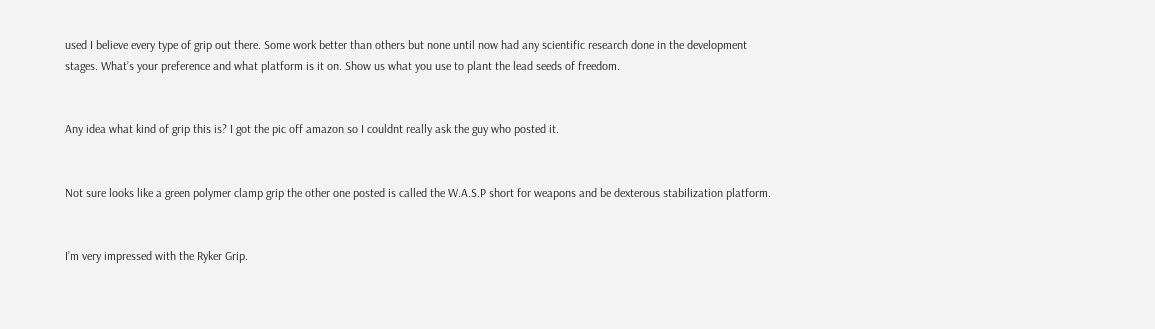used I believe every type of grip out there. Some work better than others but none until now had any scientific research done in the development stages. What’s your preference and what platform is it on. Show us what you use to plant the lead seeds of freedom.


Any idea what kind of grip this is? I got the pic off amazon so I couldnt really ask the guy who posted it.


Not sure looks like a green polymer clamp grip the other one posted is called the W.A.S.P short for weapons and be dexterous stabilization platform.


I’m very impressed with the Ryker Grip.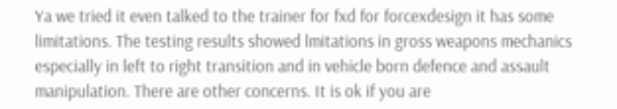Ya we tried it even talked to the trainer for fxd for forcexdesign it has some limitations. The testing results showed lmitations in gross weapons mechanics especially in left to right transition and in vehicle born defence and assault manipulation. There are other concerns. It is ok if you are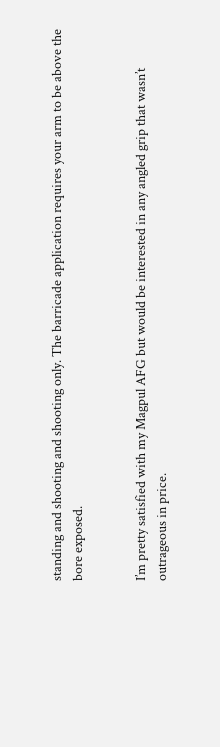standing and shooting and shooting only. The barricade application requires your arm to be above the bore exposed.


I’m pretty satisfied with my Magpul AFG but would be interested in any angled grip that wasn’t outrageous in price.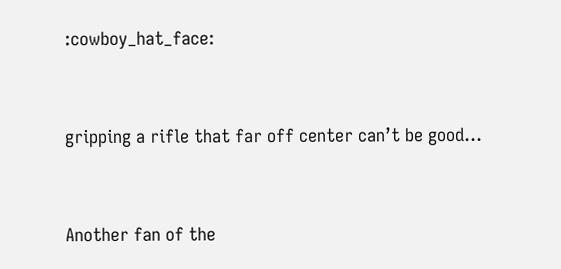:cowboy_hat_face:


gripping a rifle that far off center can’t be good…


Another fan of the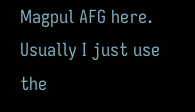Magpul AFG here.
Usually I just use the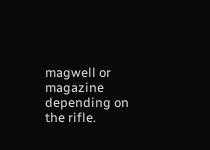magwell or magazine depending on the rifle.